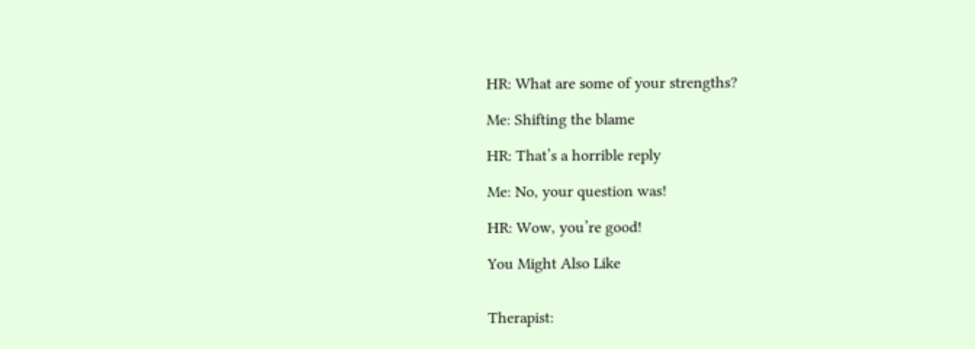HR: What are some of your strengths?

Me: Shifting the blame

HR: That’s a horrible reply

Me: No, your question was!

HR: Wow, you’re good!

You Might Also Like


Therapist: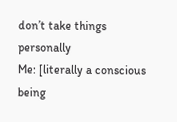don’t take things personally
Me: [literally a conscious being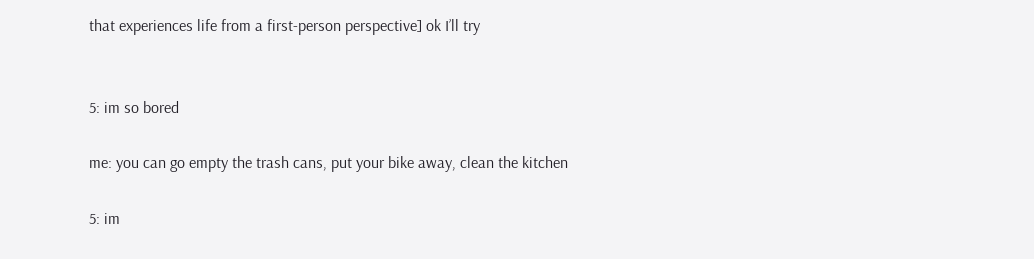that experiences life from a first-person perspective] ok I’ll try


5: im so bored

me: you can go empty the trash cans, put your bike away, clean the kitchen

5: im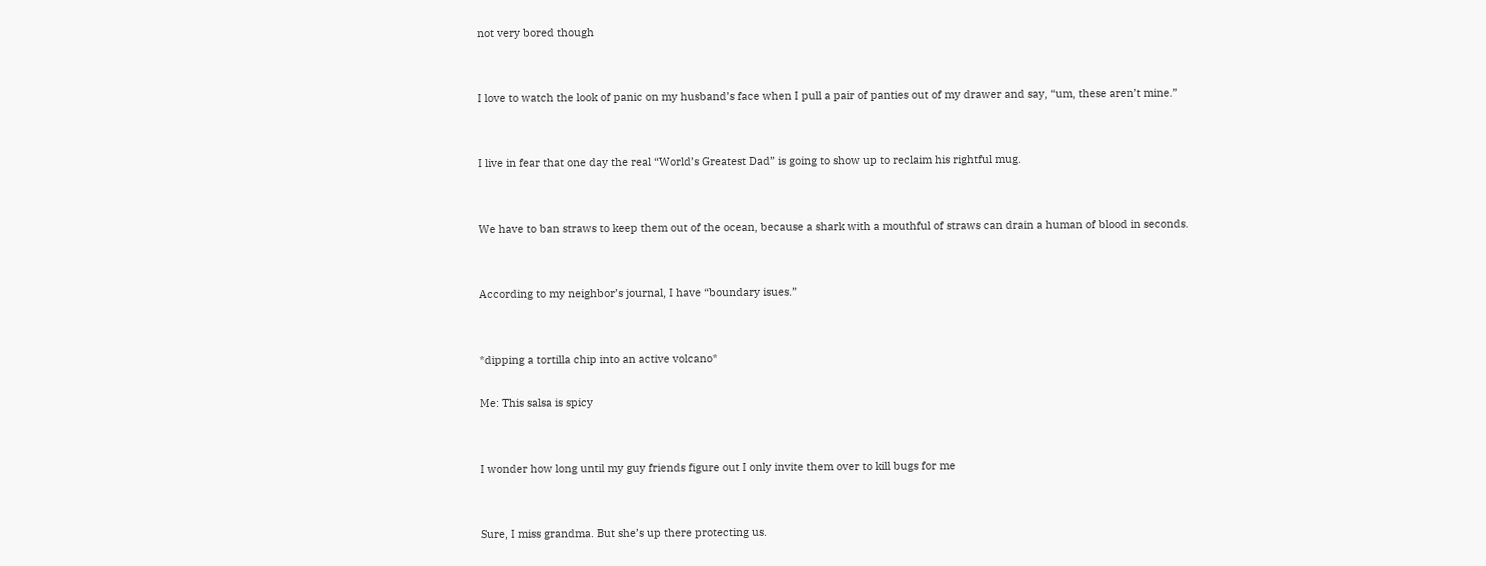not very bored though


I love to watch the look of panic on my husband’s face when I pull a pair of panties out of my drawer and say, “um, these aren’t mine.”


I live in fear that one day the real “World’s Greatest Dad” is going to show up to reclaim his rightful mug.


We have to ban straws to keep them out of the ocean, because a shark with a mouthful of straws can drain a human of blood in seconds.


According to my neighbor’s journal, I have “boundary isues.”


*dipping a tortilla chip into an active volcano*

Me: This salsa is spicy


I wonder how long until my guy friends figure out I only invite them over to kill bugs for me


Sure, I miss grandma. But she’s up there protecting us.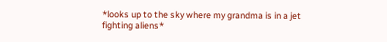*looks up to the sky where my grandma is in a jet fighting aliens*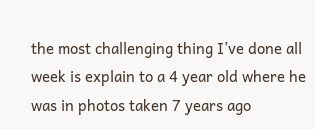the most challenging thing I’ve done all week is explain to a 4 year old where he was in photos taken 7 years ago